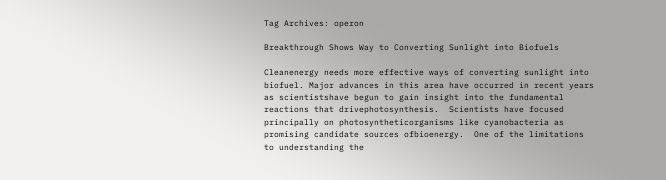Tag Archives: operon

Breakthrough Shows Way to Converting Sunlight into Biofuels

Cleanenergy needs more effective ways of converting sunlight into biofuel. Major advances in this area have occurred in recent years as scientistshave begun to gain insight into the fundamental reactions that drivephotosynthesis.  Scientists have focused principally on photosyntheticorganisms like cyanobacteria as promising candidate sources ofbioenergy.  One of the limitations to understanding the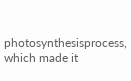photosynthesisprocess, which made it